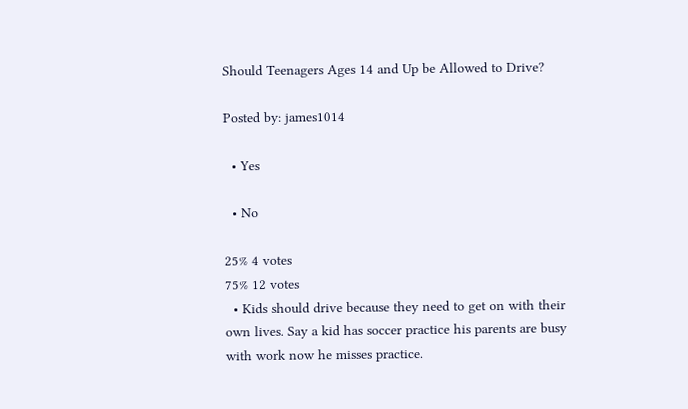Should Teenagers Ages 14 and Up be Allowed to Drive?

Posted by: james1014

  • Yes

  • No

25% 4 votes
75% 12 votes
  • Kids should drive because they need to get on with their own lives. Say a kid has soccer practice his parents are busy with work now he misses practice.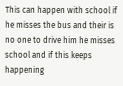This can happen with school if he misses the bus and their is no one to drive him he misses school and if this keeps happening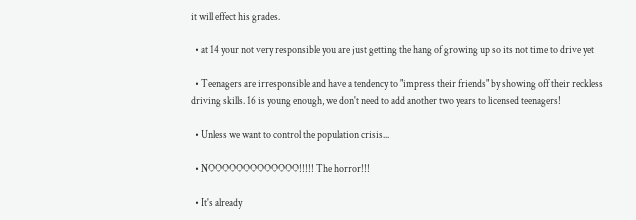it will effect his grades.

  • at 14 your not very responsible you are just getting the hang of growing up so its not time to drive yet

  • Teenagers are irresponsible and have a tendency to "impress their friends" by showing off their reckless driving skills. 16 is young enough, we don't need to add another two years to licensed teenagers!

  • Unless we want to control the population crisis...

  • NOOOOOOOOOOOOO!!!!! The horror!!!

  • It's already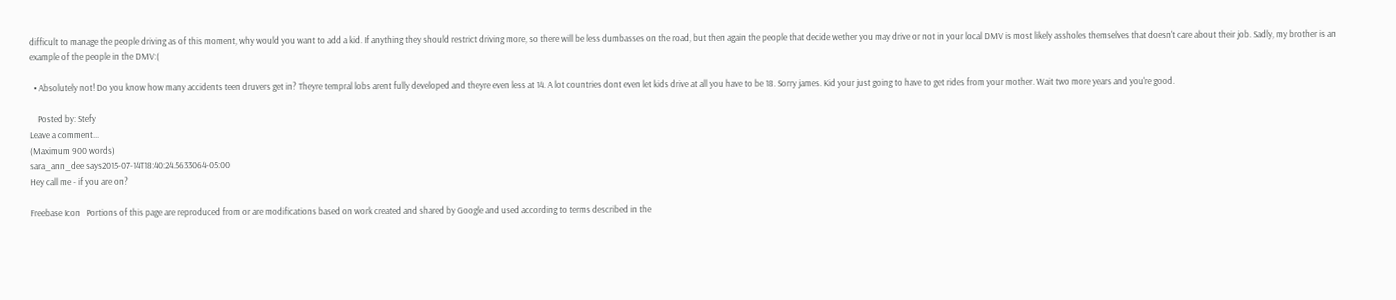difficult to manage the people driving as of this moment, why would you want to add a kid. If anything they should restrict driving more, so there will be less dumbasses on the road, but then again the people that decide wether you may drive or not in your local DMV is most likely assholes themselves that doesn't care about their job. Sadly, my brother is an example of the people in the DMV:(

  • Absolutely not! Do you know how many accidents teen druvers get in? Theyre tempral lobs arent fully developed and theyre even less at 14. A lot countries dont even let kids drive at all you have to be 18. Sorry james. Kid your just going to have to get rides from your mother. Wait two more years and you're good.

    Posted by: Stefy
Leave a comment...
(Maximum 900 words)
sara_ann_dee says2015-07-14T18:40:24.5633064-05:00
Hey call me - if you are on?

Freebase Icon   Portions of this page are reproduced from or are modifications based on work created and shared by Google and used according to terms described in the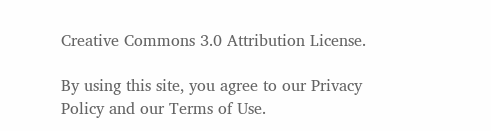Creative Commons 3.0 Attribution License.

By using this site, you agree to our Privacy Policy and our Terms of Use.